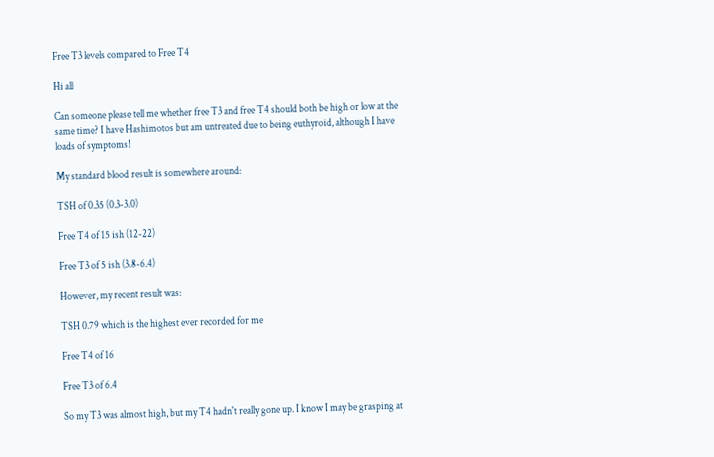Free T3 levels compared to Free T4

Hi all

Can someone please tell me whether free T3 and free T4 should both be high or low at the same time? I have Hashimotos but am untreated due to being euthyroid, although I have loads of symptoms!

My standard blood result is somewhere around:

TSH of 0.35 (0.3-3.0)

Free T4 of 15 ish (12-22)

Free T3 of 5 ish (3.8-6.4)

However, my recent result was:

TSH 0.79 which is the highest ever recorded for me

Free T4 of 16

Free T3 of 6.4

So my T3 was almost high, but my T4 hadn't really gone up. I know I may be grasping at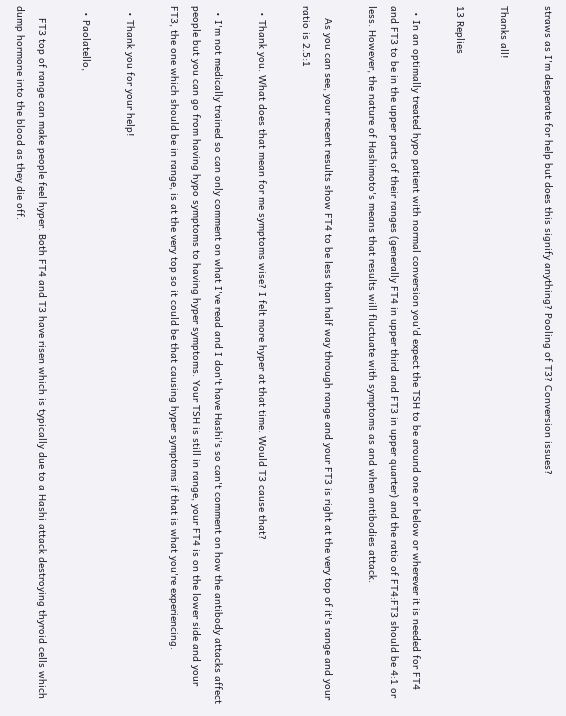straws as I'm desperate for help but does this signify anything? Pooling of T3? Conversion issues?

Thanks all!

13 Replies

  • In an optimally treated hypo patient with normal conversion you'd expect the TSH to be around one or below or wherever it is needed for FT4 and FT3 to be in the upper parts of their ranges (generally FT4 in upper third and FT3 in upper quarter) and the ratio of FT4:FT3 should be 4:1 or less. However, the nature of Hashimoto's means that results will fluctuate with symptoms as and when antibodies attack.

    As you can see, your recent results show FT4 to be less than half way through range and your FT3 is right at the very top of it's range and your ratio is 2.5:1

  • Thank you. What does that mean for me symptoms wise? I felt more hyper at that time. Would T3 cause that?

  • I'm not medically trained so can only comment on what I've read and I don't have Hashi's so can't comment on how the antibody attacks affect people but you can go from having hypo symptoms to having hyper symptoms. Your TSH is still in range, your FT4 is on the lower side and your FT3, the one which should be in range, is at the very top so it could be that causing hyper symptoms if that is what you're experiencing.

  • Thank you for your help!

  • Paolatello,

    FT3 top of range can make people feel hyper. Both FT4 and T3 have risen which is typically due to a Hashi attack destroying thyroid cells which dump hormone into the blood as they die off.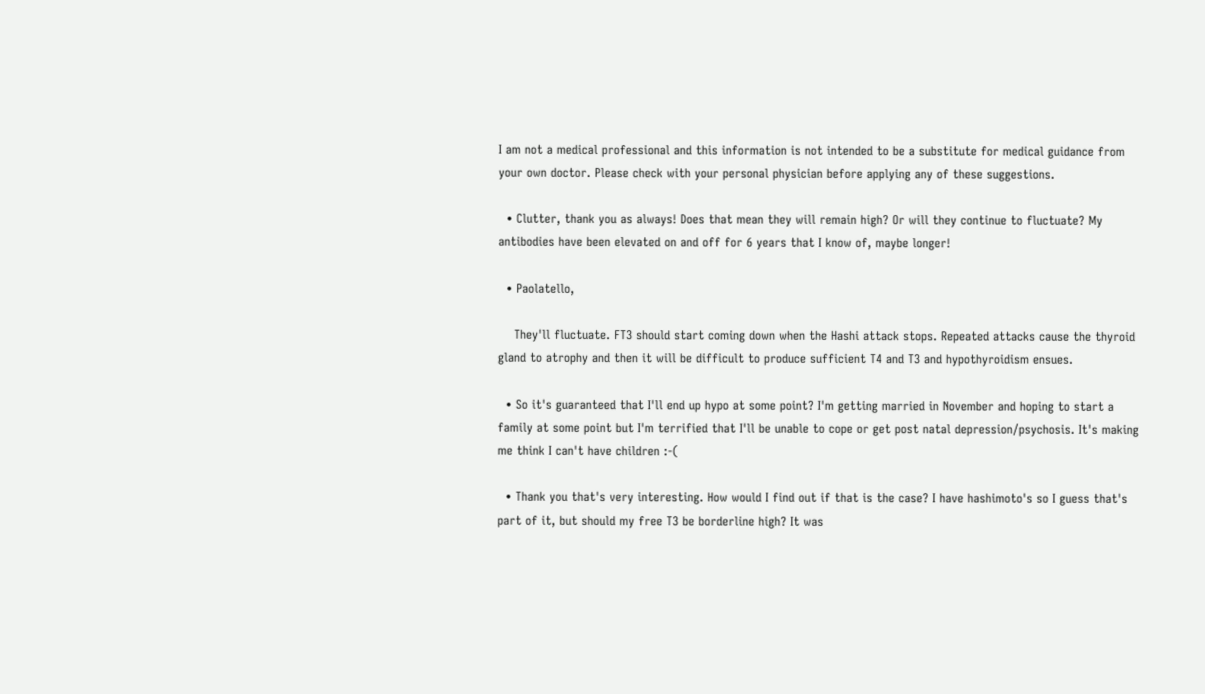I am not a medical professional and this information is not intended to be a substitute for medical guidance from your own doctor. Please check with your personal physician before applying any of these suggestions.

  • Clutter, thank you as always! Does that mean they will remain high? Or will they continue to fluctuate? My antibodies have been elevated on and off for 6 years that I know of, maybe longer!

  • Paolatello,

    They'll fluctuate. FT3 should start coming down when the Hashi attack stops. Repeated attacks cause the thyroid gland to atrophy and then it will be difficult to produce sufficient T4 and T3 and hypothyroidism ensues.

  • So it's guaranteed that I'll end up hypo at some point? I'm getting married in November and hoping to start a family at some point but I'm terrified that I'll be unable to cope or get post natal depression/psychosis. It's making me think I can't have children :-(

  • Thank you that's very interesting. How would I find out if that is the case? I have hashimoto's so I guess that's part of it, but should my free T3 be borderline high? It was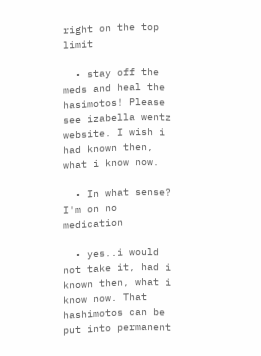right on the top limit

  • stay off the meds and heal the hasimotos! Please see izabella wentz website. I wish i had known then, what i know now.

  • In what sense? I'm on no medication

  • yes..i would not take it, had i known then, what i know now. That hashimotos can be put into permanent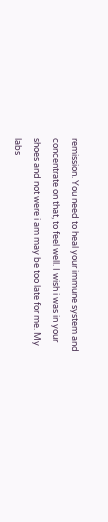remission. You need to heal your immune system and concentrate on that, to feel well. I wish i was in your shoes and not were i am may be too late for me. My labs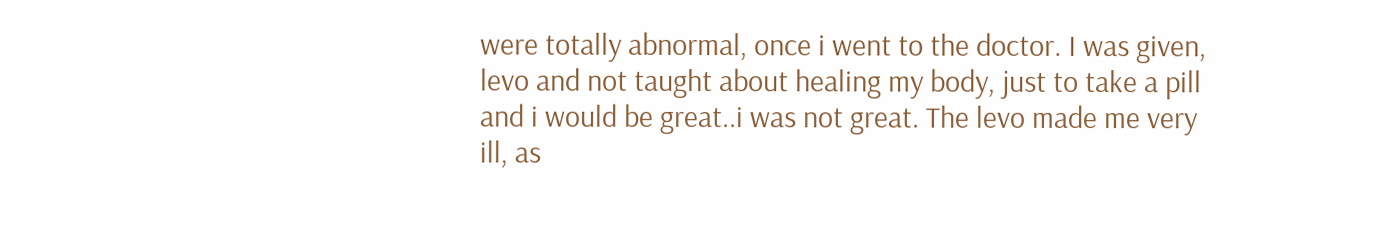were totally abnormal, once i went to the doctor. I was given, levo and not taught about healing my body, just to take a pill and i would be great..i was not great. The levo made me very ill, as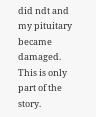did ndt and my pituitary became damaged. This is only part of the story.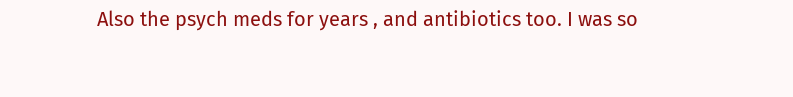Also the psych meds for years , and antibiotics too. I was so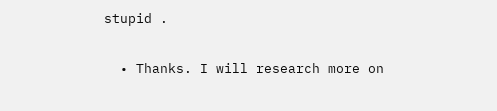stupid .

  • Thanks. I will research more on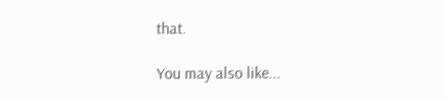that.

You may also like...